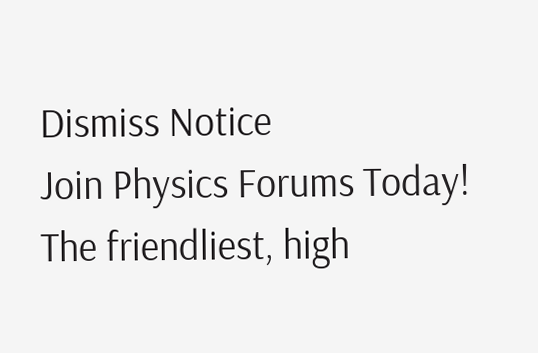Dismiss Notice
Join Physics Forums Today!
The friendliest, high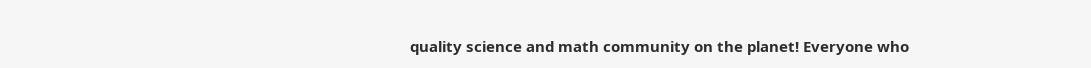quality science and math community on the planet! Everyone who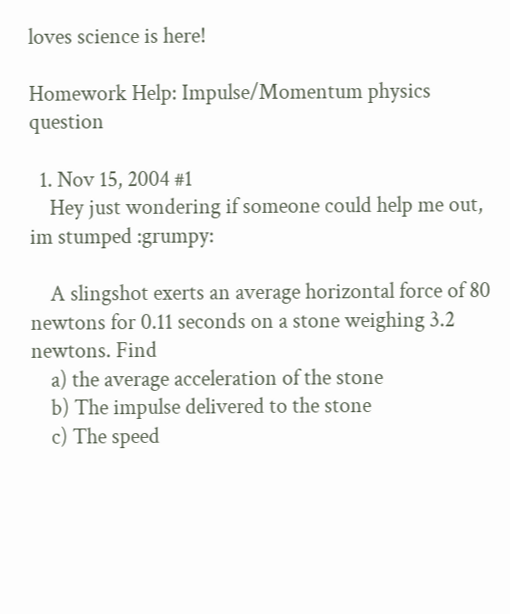loves science is here!

Homework Help: Impulse/Momentum physics question

  1. Nov 15, 2004 #1
    Hey just wondering if someone could help me out, im stumped :grumpy:

    A slingshot exerts an average horizontal force of 80 newtons for 0.11 seconds on a stone weighing 3.2 newtons. Find
    a) the average acceleration of the stone
    b) The impulse delivered to the stone
    c) The speed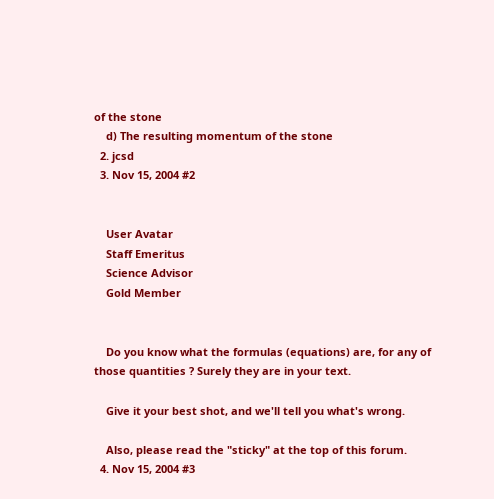of the stone
    d) The resulting momentum of the stone
  2. jcsd
  3. Nov 15, 2004 #2


    User Avatar
    Staff Emeritus
    Science Advisor
    Gold Member


    Do you know what the formulas (equations) are, for any of those quantities ? Surely they are in your text.

    Give it your best shot, and we'll tell you what's wrong.

    Also, please read the "sticky" at the top of this forum.
  4. Nov 15, 2004 #3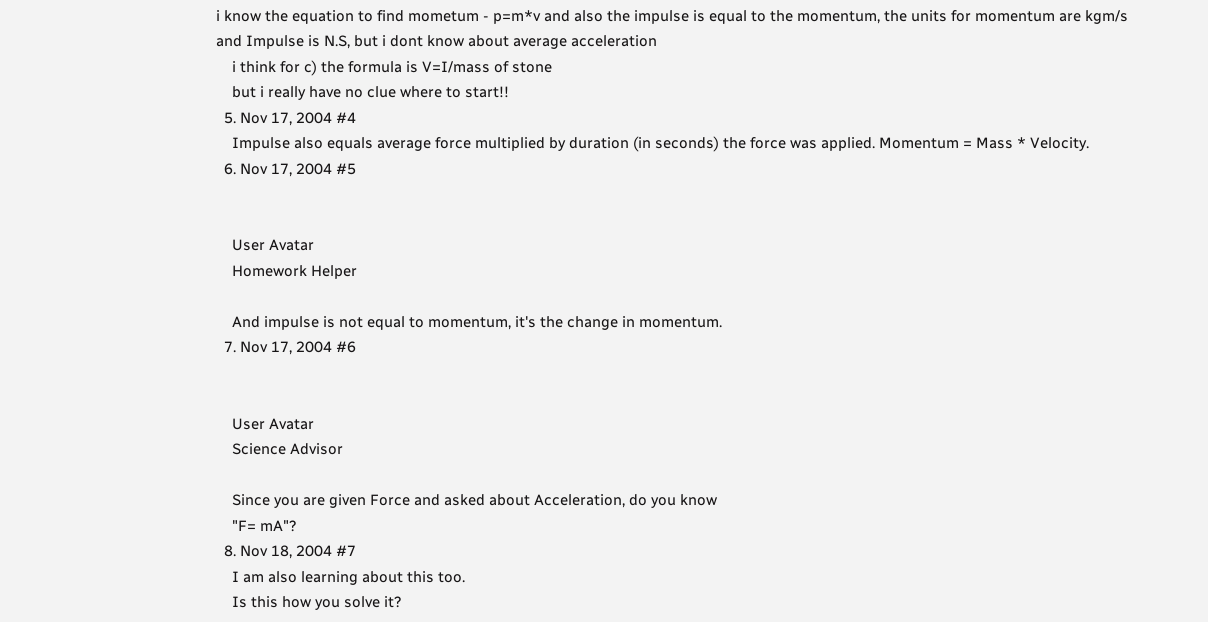i know the equation to find mometum - p=m*v and also the impulse is equal to the momentum, the units for momentum are kgm/s and Impulse is N.S, but i dont know about average acceleration
    i think for c) the formula is V=I/mass of stone
    but i really have no clue where to start!!
  5. Nov 17, 2004 #4
    Impulse also equals average force multiplied by duration (in seconds) the force was applied. Momentum = Mass * Velocity.
  6. Nov 17, 2004 #5


    User Avatar
    Homework Helper

    And impulse is not equal to momentum, it's the change in momentum.
  7. Nov 17, 2004 #6


    User Avatar
    Science Advisor

    Since you are given Force and asked about Acceleration, do you know
    "F= mA"?
  8. Nov 18, 2004 #7
    I am also learning about this too.
    Is this how you solve it?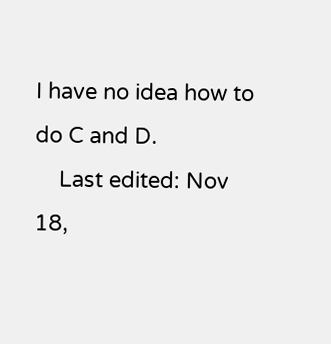I have no idea how to do C and D.
    Last edited: Nov 18,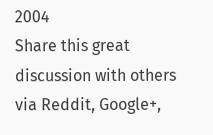2004
Share this great discussion with others via Reddit, Google+,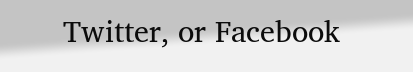Twitter, or Facebook